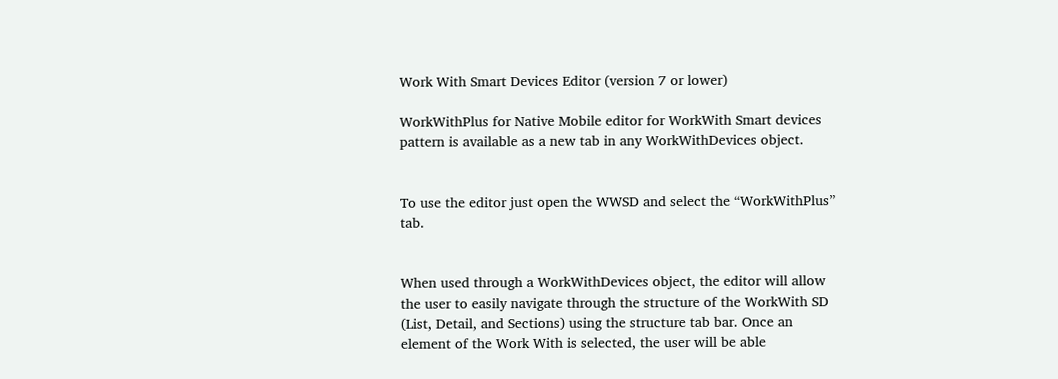Work With Smart Devices Editor (version 7 or lower)

WorkWithPlus for Native Mobile editor for WorkWith Smart devices pattern is available as a new tab in any WorkWithDevices object.


To use the editor just open the WWSD and select the “WorkWithPlus” tab.


When used through a WorkWithDevices object, the editor will allow the user to easily navigate through the structure of the WorkWith SD (List, Detail, and Sections) using the structure tab bar. Once an element of the Work With is selected, the user will be able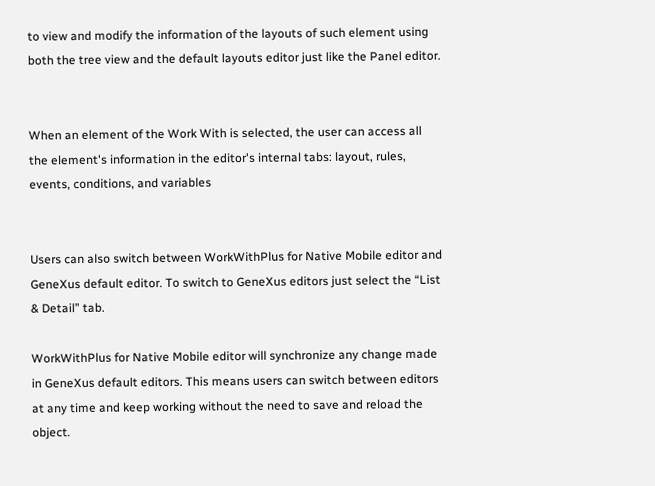to view and modify the information of the layouts of such element using both the tree view and the default layouts editor just like the Panel editor.


When an element of the Work With is selected, the user can access all the element's information in the editor's internal tabs: layout, rules, events, conditions, and variables


Users can also switch between WorkWithPlus for Native Mobile editor and GeneXus default editor. To switch to GeneXus editors just select the “List & Detail” tab.

WorkWithPlus for Native Mobile editor will synchronize any change made in GeneXus default editors. This means users can switch between editors at any time and keep working without the need to save and reload the object.